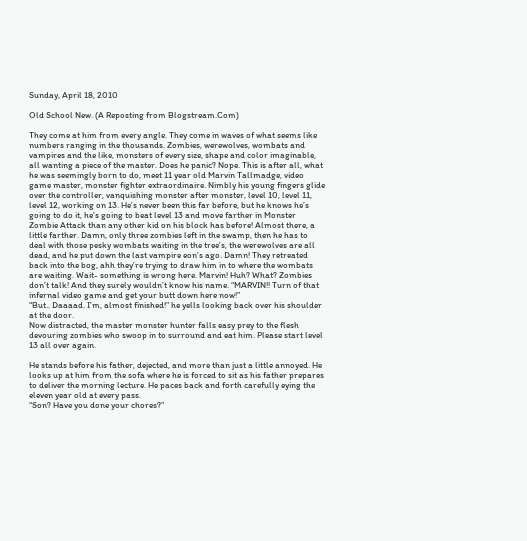Sunday, April 18, 2010

Old School New. (A Reposting from Blogstream.Com)

They come at him from every angle. They come in waves of what seems like numbers ranging in the thousands. Zombies, werewolves, wombats and vampires and the like, monsters of every size, shape and color imaginable, all wanting a piece of the master. Does he panic? Nope. This is after all, what he was seemingly born to do, meet 11 year old Marvin Tallmadge, video game master, monster fighter extraordinaire. Nimbly his young fingers glide over the controller, vanquishing monster after monster, level 10, level 11, level 12, working on 13. He’s never been this far before, but he knows he’s going to do it, he’s going to beat level 13 and move farther in Monster Zombie Attack than any other kid on his block has before! Almost there, a little farther. Damn, only three zombies left in the swamp, then he has to deal with those pesky wombats waiting in the tree’s, the werewolves are all dead, and he put down the last vampire eon’s ago. Damn! They retreated back into the bog, ahh they’re trying to draw him in to where the wombats are waiting. Wait- something is wrong here. Marvin! Huh? What? Zombies don’t talk! And they surely wouldn’t know his name. “MARVIN!! Turn of that infernal video game and get your butt down here now!”
“But.. Daaaad. I’m, almost finished!” he yells looking back over his shoulder at the door.
Now distracted, the master monster hunter falls easy prey to the flesh devouring zombies who swoop in to surround and eat him. Please start level 13 all over again.

He stands before his father, dejected, and more than just a little annoyed. He looks up at him from the sofa where he is forced to sit as his father prepares to deliver the morning lecture. He paces back and forth carefully eying the eleven year old at every pass.
“Son? Have you done your chores?”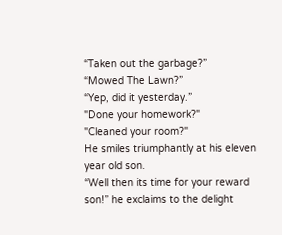“Taken out the garbage?”
“Mowed The Lawn?”
“Yep, did it yesterday.”
"Done your homework?"
"Cleaned your room?"
He smiles triumphantly at his eleven year old son.
“Well then its time for your reward son!” he exclaims to the delight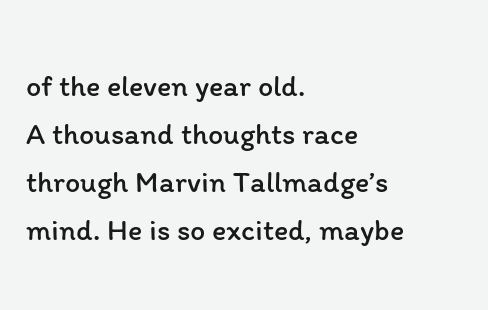of the eleven year old.
A thousand thoughts race through Marvin Tallmadge’s mind. He is so excited, maybe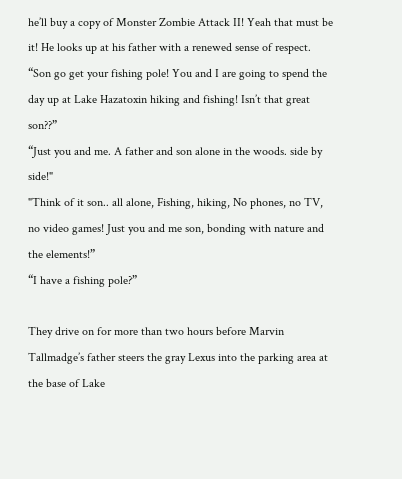he’ll buy a copy of Monster Zombie Attack II! Yeah that must be it! He looks up at his father with a renewed sense of respect.
“Son go get your fishing pole! You and I are going to spend the day up at Lake Hazatoxin hiking and fishing! Isn’t that great son??”
“Just you and me. A father and son alone in the woods. side by side!"
"Think of it son.. all alone, Fishing, hiking, No phones, no TV, no video games! Just you and me son, bonding with nature and the elements!”
“I have a fishing pole?”

They drive on for more than two hours before Marvin Tallmadge’s father steers the gray Lexus into the parking area at the base of Lake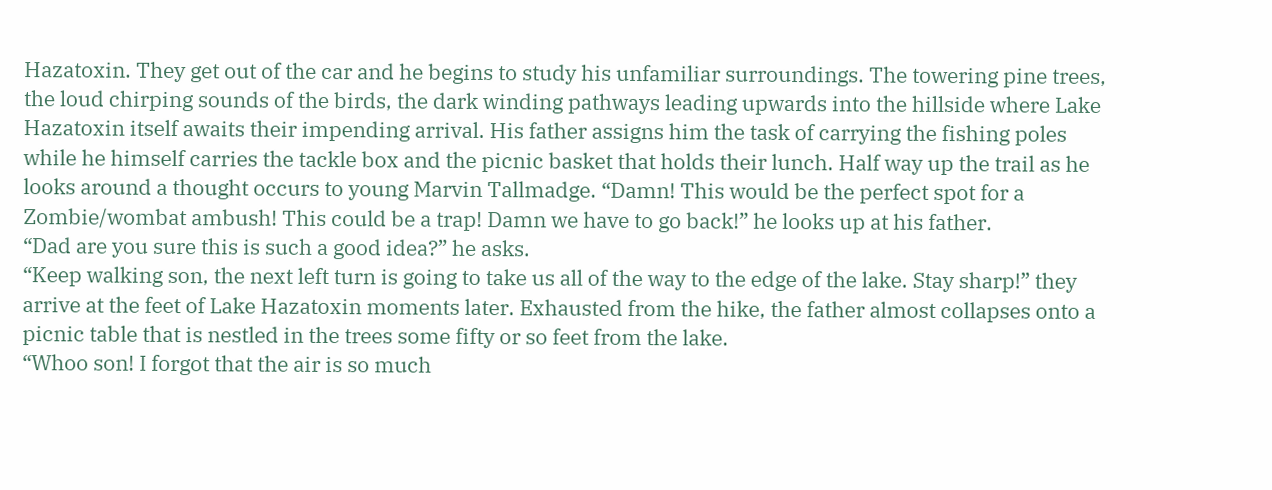Hazatoxin. They get out of the car and he begins to study his unfamiliar surroundings. The towering pine trees, the loud chirping sounds of the birds, the dark winding pathways leading upwards into the hillside where Lake Hazatoxin itself awaits their impending arrival. His father assigns him the task of carrying the fishing poles while he himself carries the tackle box and the picnic basket that holds their lunch. Half way up the trail as he looks around a thought occurs to young Marvin Tallmadge. “Damn! This would be the perfect spot for a Zombie/wombat ambush! This could be a trap! Damn we have to go back!” he looks up at his father.
“Dad are you sure this is such a good idea?” he asks.
“Keep walking son, the next left turn is going to take us all of the way to the edge of the lake. Stay sharp!” they arrive at the feet of Lake Hazatoxin moments later. Exhausted from the hike, the father almost collapses onto a picnic table that is nestled in the trees some fifty or so feet from the lake.
“Whoo son! I forgot that the air is so much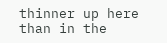thinner up here than in the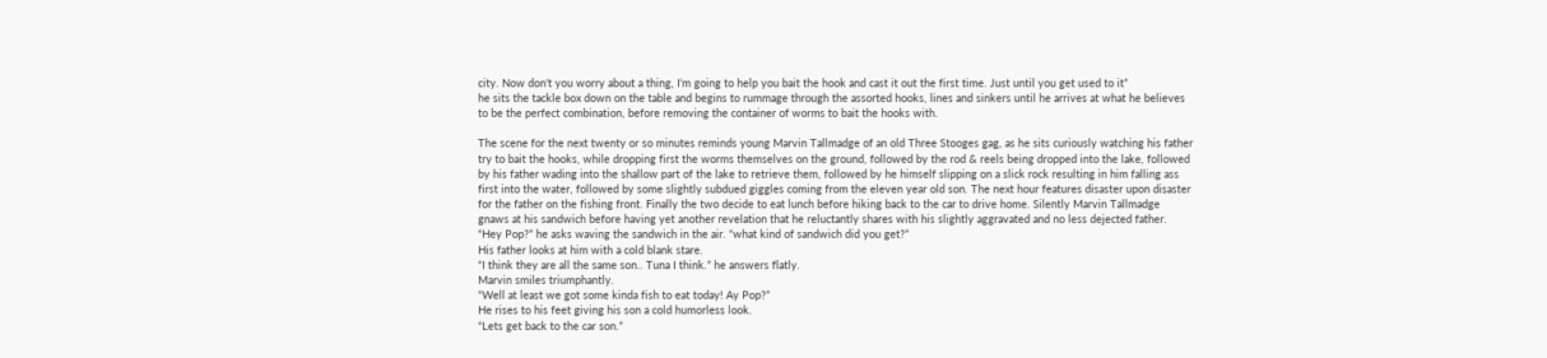city. Now don‘t you worry about a thing, I‘m going to help you bait the hook and cast it out the first time. Just until you get used to it”
he sits the tackle box down on the table and begins to rummage through the assorted hooks, lines and sinkers until he arrives at what he believes to be the perfect combination, before removing the container of worms to bait the hooks with.

The scene for the next twenty or so minutes reminds young Marvin Tallmadge of an old Three Stooges gag, as he sits curiously watching his father try to bait the hooks, while dropping first the worms themselves on the ground, followed by the rod & reels being dropped into the lake, followed by his father wading into the shallow part of the lake to retrieve them, followed by he himself slipping on a slick rock resulting in him falling ass first into the water, followed by some slightly subdued giggles coming from the eleven year old son. The next hour features disaster upon disaster for the father on the fishing front. Finally the two decide to eat lunch before hiking back to the car to drive home. Silently Marvin Tallmadge gnaws at his sandwich before having yet another revelation that he reluctantly shares with his slightly aggravated and no less dejected father.
“Hey Pop?” he asks waving the sandwich in the air. “what kind of sandwich did you get?”
His father looks at him with a cold blank stare.
“I think they are all the same son.. Tuna I think.” he answers flatly.
Marvin smiles triumphantly.
“Well at least we got some kinda fish to eat today! Ay Pop?”
He rises to his feet giving his son a cold humorless look.
“Lets get back to the car son.”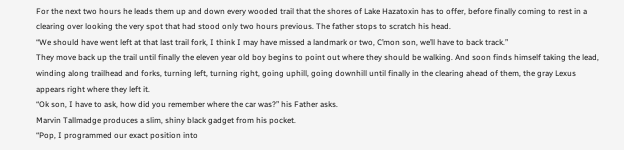For the next two hours he leads them up and down every wooded trail that the shores of Lake Hazatoxin has to offer, before finally coming to rest in a clearing over looking the very spot that had stood only two hours previous. The father stops to scratch his head.
“We should have went left at that last trail fork, I think I may have missed a landmark or two, C’mon son, we’ll have to back track.”
They move back up the trail until finally the eleven year old boy begins to point out where they should be walking. And soon finds himself taking the lead, winding along trailhead and forks, turning left, turning right, going uphill, going downhill until finally in the clearing ahead of them, the gray Lexus appears right where they left it.
“Ok son, I have to ask, how did you remember where the car was?” his Father asks.
Marvin Tallmadge produces a slim, shiny black gadget from his pocket.
“Pop, I programmed our exact position into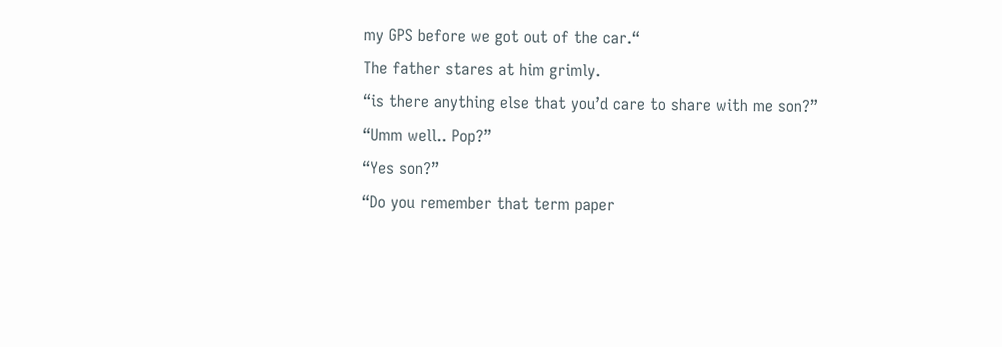my GPS before we got out of the car.“
The father stares at him grimly.
“is there anything else that you’d care to share with me son?”
“Umm well.. Pop?”
“Yes son?”
“Do you remember that term paper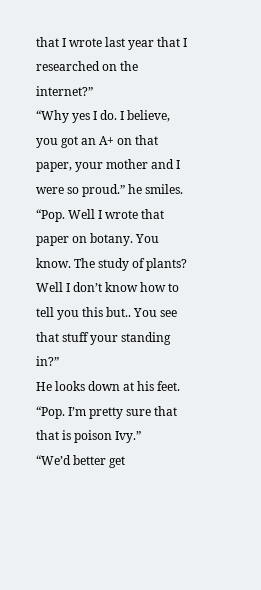that I wrote last year that I researched on the internet?”
“Why yes I do. I believe, you got an A+ on that paper, your mother and I were so proud.” he smiles.
“Pop. Well I wrote that paper on botany. You know. The study of plants? Well I don’t know how to tell you this but.. You see that stuff your standing in?”
He looks down at his feet.
“Pop. I’m pretty sure that that is poison Ivy.”
“We’d better get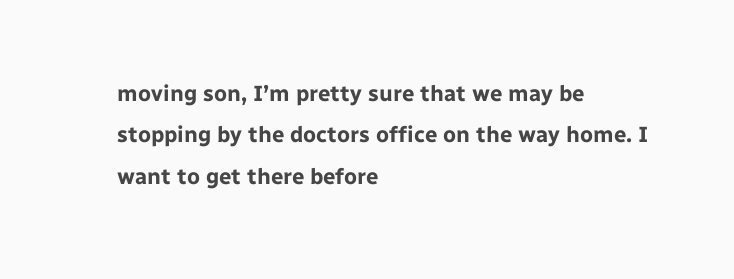moving son, I’m pretty sure that we may be stopping by the doctors office on the way home. I want to get there before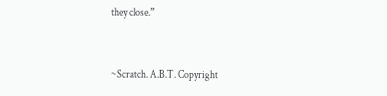they close.”


~Scratch. A.B.T. Copyright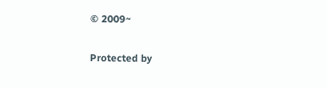© 2009~

Protected by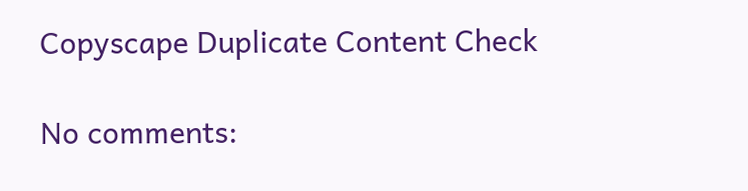Copyscape Duplicate Content Check

No comments: